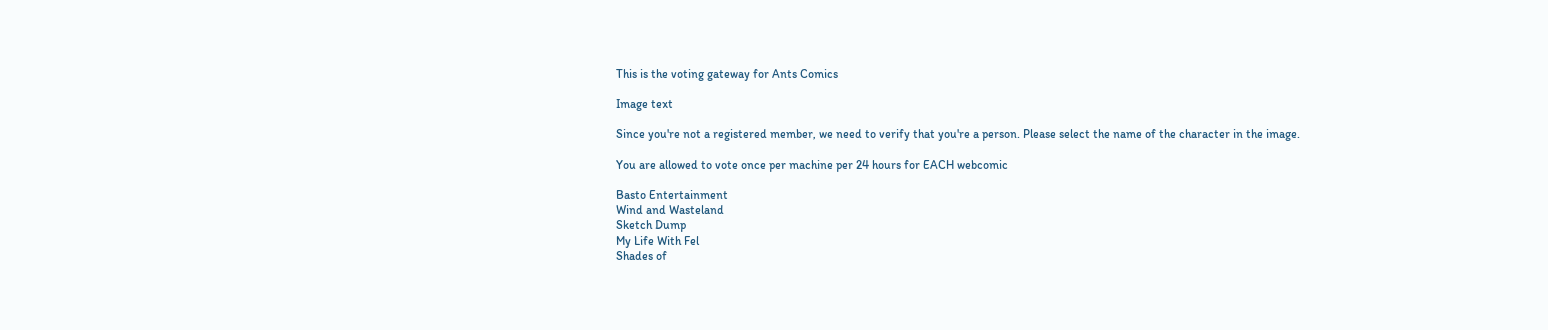This is the voting gateway for Ants Comics

Image text

Since you're not a registered member, we need to verify that you're a person. Please select the name of the character in the image.

You are allowed to vote once per machine per 24 hours for EACH webcomic

Basto Entertainment
Wind and Wasteland
Sketch Dump
My Life With Fel
Shades of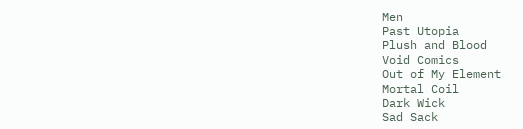Men
Past Utopia
Plush and Blood
Void Comics
Out of My Element
Mortal Coil
Dark Wick
Sad Sack